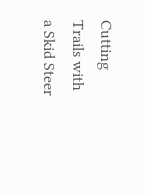Cutting Trails with a Skid Steer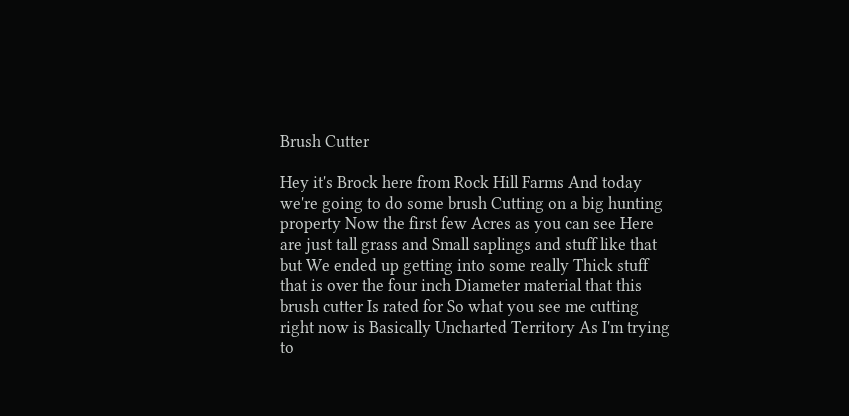Brush Cutter

Hey it's Brock here from Rock Hill Farms And today we're going to do some brush Cutting on a big hunting property Now the first few Acres as you can see Here are just tall grass and Small saplings and stuff like that but We ended up getting into some really Thick stuff that is over the four inch Diameter material that this brush cutter Is rated for So what you see me cutting right now is Basically Uncharted Territory As I'm trying to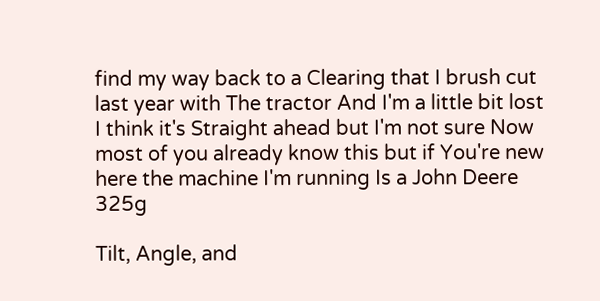find my way back to a Clearing that I brush cut last year with The tractor And I'm a little bit lost I think it's Straight ahead but I'm not sure Now most of you already know this but if You're new here the machine I'm running Is a John Deere 325g

Tilt, Angle, and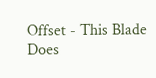Offset - This Blade Does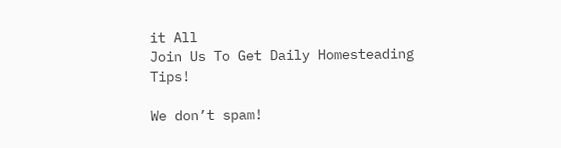it All
Join Us To Get Daily Homesteading Tips!

We don’t spam!